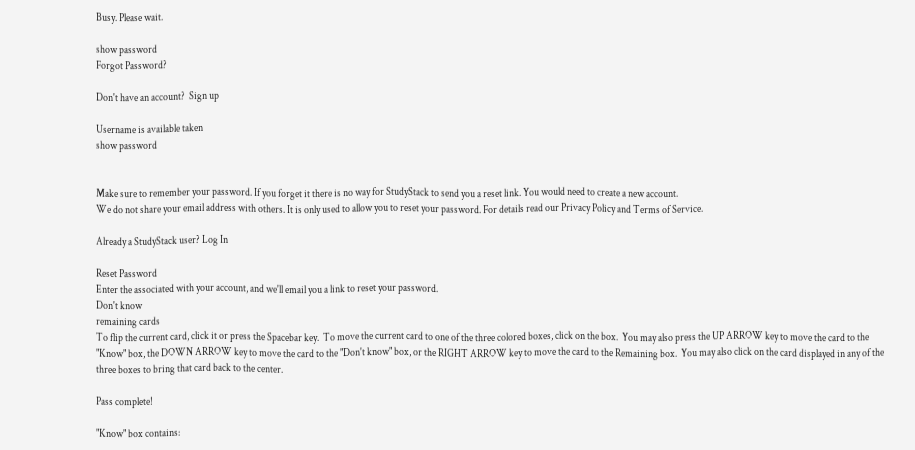Busy. Please wait.

show password
Forgot Password?

Don't have an account?  Sign up

Username is available taken
show password


Make sure to remember your password. If you forget it there is no way for StudyStack to send you a reset link. You would need to create a new account.
We do not share your email address with others. It is only used to allow you to reset your password. For details read our Privacy Policy and Terms of Service.

Already a StudyStack user? Log In

Reset Password
Enter the associated with your account, and we'll email you a link to reset your password.
Don't know
remaining cards
To flip the current card, click it or press the Spacebar key.  To move the current card to one of the three colored boxes, click on the box.  You may also press the UP ARROW key to move the card to the "Know" box, the DOWN ARROW key to move the card to the "Don't know" box, or the RIGHT ARROW key to move the card to the Remaining box.  You may also click on the card displayed in any of the three boxes to bring that card back to the center.

Pass complete!

"Know" box contains: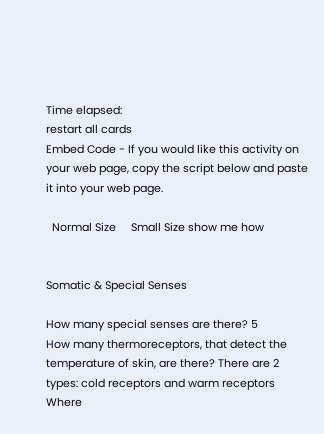Time elapsed:
restart all cards
Embed Code - If you would like this activity on your web page, copy the script below and paste it into your web page.

  Normal Size     Small Size show me how


Somatic & Special Senses

How many special senses are there? 5
How many thermoreceptors, that detect the temperature of skin, are there? There are 2 types: cold receptors and warm receptors
Where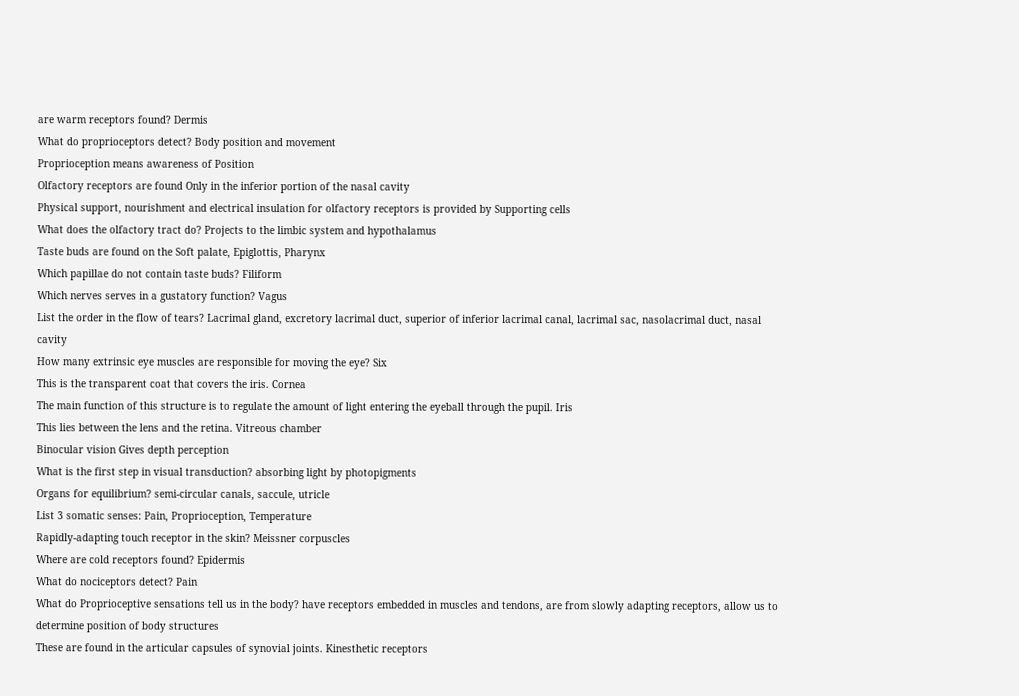are warm receptors found? Dermis
What do proprioceptors detect? Body position and movement
Proprioception means awareness of Position
Olfactory receptors are found Only in the inferior portion of the nasal cavity
Physical support, nourishment and electrical insulation for olfactory receptors is provided by Supporting cells
What does the olfactory tract do? Projects to the limbic system and hypothalamus
Taste buds are found on the Soft palate, Epiglottis, Pharynx
Which papillae do not contain taste buds? Filiform
Which nerves serves in a gustatory function? Vagus
List the order in the flow of tears? Lacrimal gland, excretory lacrimal duct, superior of inferior lacrimal canal, lacrimal sac, nasolacrimal duct, nasal cavity
How many extrinsic eye muscles are responsible for moving the eye? Six
This is the transparent coat that covers the iris. Cornea
The main function of this structure is to regulate the amount of light entering the eyeball through the pupil. Iris
This lies between the lens and the retina. Vitreous chamber
Binocular vision Gives depth perception
What is the first step in visual transduction? absorbing light by photopigments
Organs for equilibrium? semi-circular canals, saccule, utricle
List 3 somatic senses: Pain, Proprioception, Temperature
Rapidly-adapting touch receptor in the skin? Meissner corpuscles
Where are cold receptors found? Epidermis
What do nociceptors detect? Pain
What do Proprioceptive sensations tell us in the body? have receptors embedded in muscles and tendons, are from slowly adapting receptors, allow us to determine position of body structures
These are found in the articular capsules of synovial joints. Kinesthetic receptors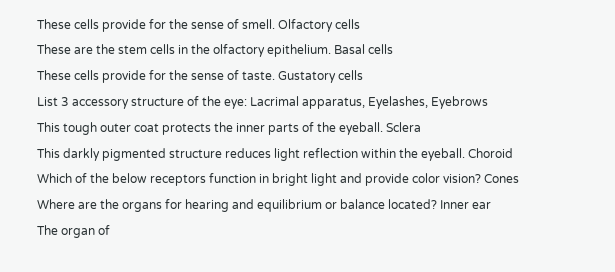These cells provide for the sense of smell. Olfactory cells
These are the stem cells in the olfactory epithelium. Basal cells
These cells provide for the sense of taste. Gustatory cells
List 3 accessory structure of the eye: Lacrimal apparatus, Eyelashes, Eyebrows
This tough outer coat protects the inner parts of the eyeball. Sclera
This darkly pigmented structure reduces light reflection within the eyeball. Choroid
Which of the below receptors function in bright light and provide color vision? Cones
Where are the organs for hearing and equilibrium or balance located? Inner ear
The organ of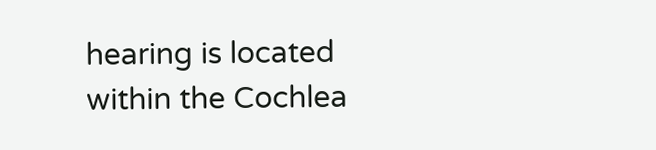hearing is located within the Cochlea